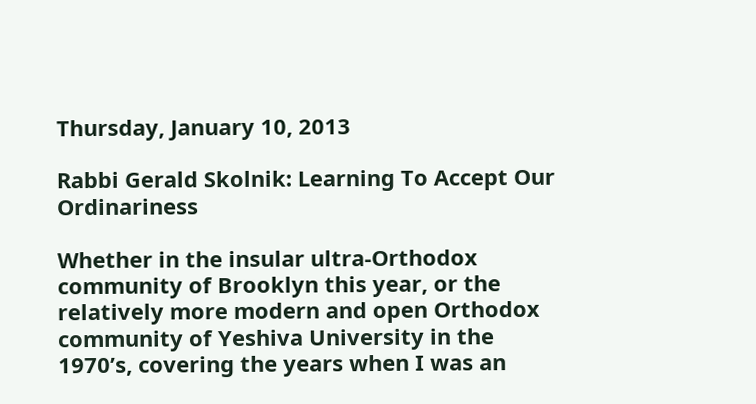Thursday, January 10, 2013

Rabbi Gerald Skolnik: Learning To Accept Our Ordinariness

Whether in the insular ultra-Orthodox community of Brooklyn this year, or the relatively more modern and open Orthodox community of Yeshiva University in the 1970’s, covering the years when I was an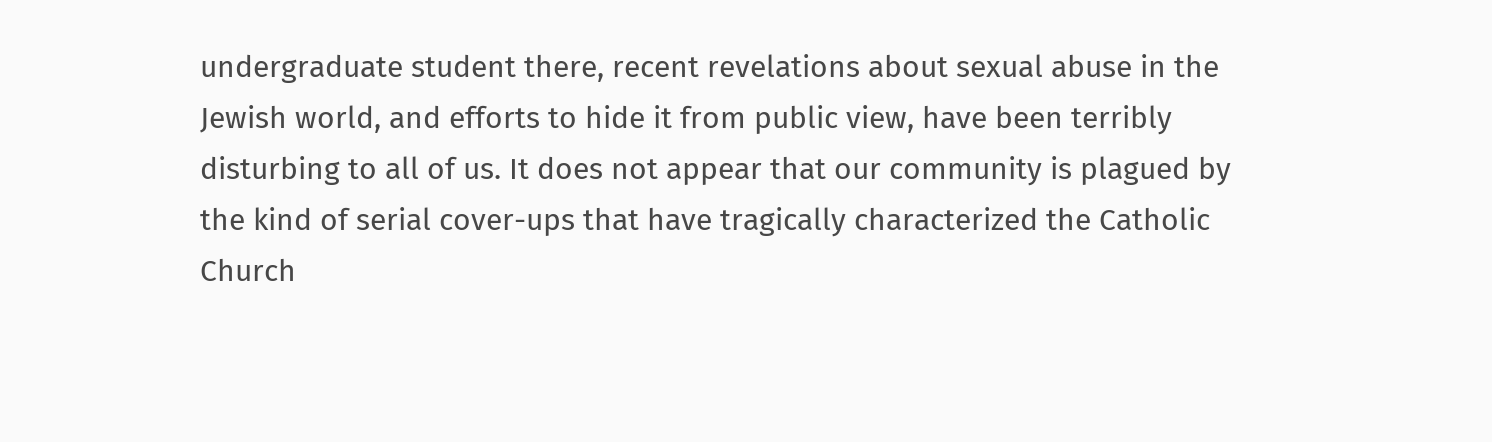undergraduate student there, recent revelations about sexual abuse in the Jewish world, and efforts to hide it from public view, have been terribly disturbing to all of us. It does not appear that our community is plagued by the kind of serial cover-ups that have tragically characterized the Catholic Church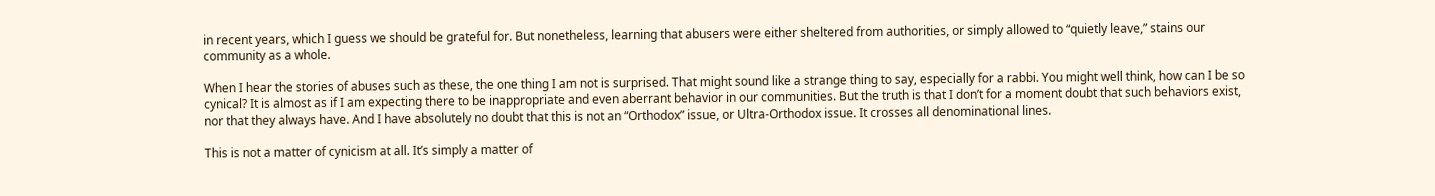in recent years, which I guess we should be grateful for. But nonetheless, learning that abusers were either sheltered from authorities, or simply allowed to “quietly leave,” stains our community as a whole.

When I hear the stories of abuses such as these, the one thing I am not is surprised. That might sound like a strange thing to say, especially for a rabbi. You might well think, how can I be so cynical? It is almost as if I am expecting there to be inappropriate and even aberrant behavior in our communities. But the truth is that I don’t for a moment doubt that such behaviors exist, nor that they always have. And I have absolutely no doubt that this is not an “Orthodox” issue, or Ultra-Orthodox issue. It crosses all denominational lines.

This is not a matter of cynicism at all. It’s simply a matter of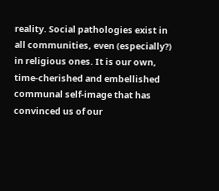reality. Social pathologies exist in all communities, even (especially?) in religious ones. It is our own, time-cherished and embellished communal self-image that has convinced us of our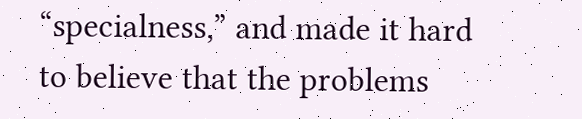“specialness,” and made it hard to believe that the problems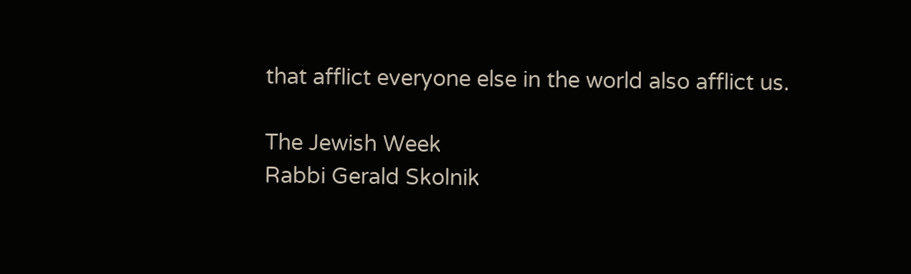that afflict everyone else in the world also afflict us.

The Jewish Week
Rabbi Gerald Skolnik